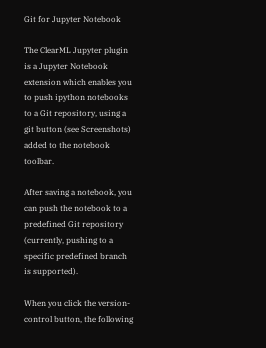Git for Jupyter Notebook

The ClearML Jupyter plugin is a Jupyter Notebook extension which enables you to push ipython notebooks to a Git repository, using a git button (see Screenshots) added to the notebook toolbar.

After saving a notebook, you can push the notebook to a predefined Git repository (currently, pushing to a specific predefined branch is supported).

When you click the version-control button, the following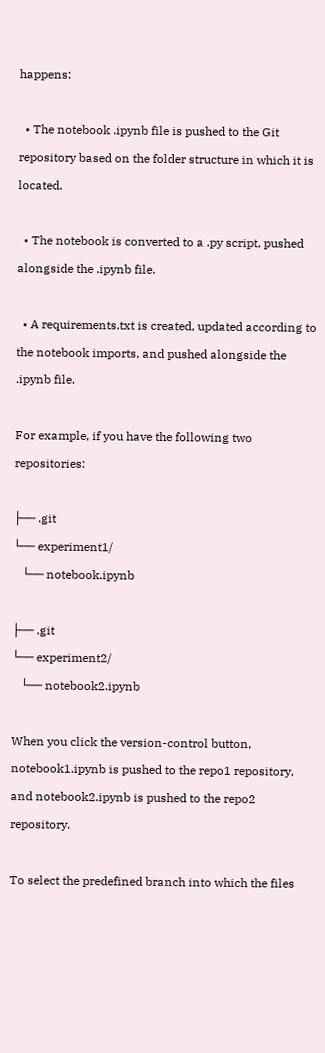happens:

  • The notebook .ipynb file is pushed to the Git repository based on the folder structure in which it is located.

  • The notebook is converted to a .py script, pushed alongside the .ipynb file.

  • A requirements.txt is created, updated according to the notebook imports, and pushed alongside the .ipynb file.

For example, if you have the following two repositories:

├── .git
└── experiment1/
   └── notebook.ipynb

├── .git
└── experiment2/
   └── notebook2.ipynb

When you click the version-control button, notebook1.ipynb is pushed to the repo1 repository, and notebook2.ipynb is pushed to the repo2 repository.

To select the predefined branch into which the files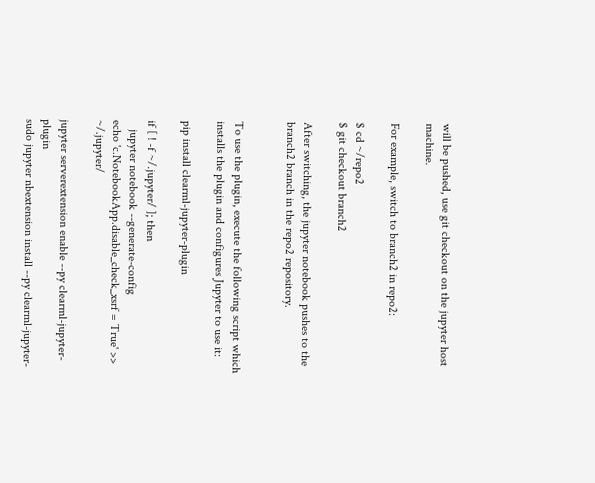will be pushed, use git checkout on the jupyter host machine.

For example, switch to branch2 in repo2:

$ cd ~/repo2
$ git checkout branch2

After switching, the jupyter notebook pushes to the branch2 branch in the repo2 repository.


To use the plugin, execute the following script which installs the plugin and configures Jupyter to use it:

pip install clearml-jupyter-plugin

if [ ! -f ~/.jupyter/ ]; then
   jupyter notebook --generate-config
echo 'c.NotebookApp.disable_check_xsrf = True' >> ~/.jupyter/

jupyter serverextension enable --py clearml-jupyter-plugin
sudo jupyter nbextension install --py clearml-jupyter-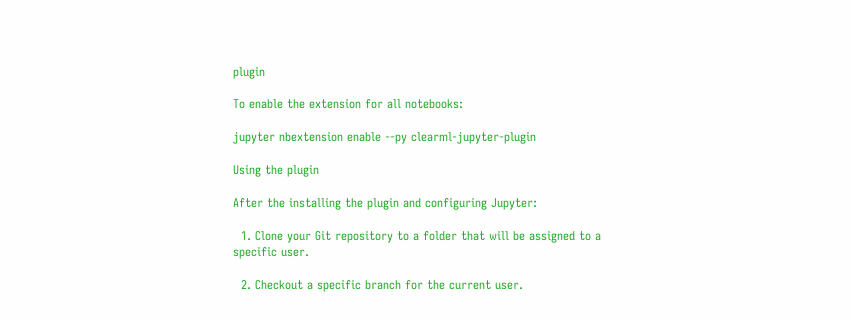plugin

To enable the extension for all notebooks:

jupyter nbextension enable --py clearml-jupyter-plugin

Using the plugin

After the installing the plugin and configuring Jupyter:

  1. Clone your Git repository to a folder that will be assigned to a specific user.

  2. Checkout a specific branch for the current user.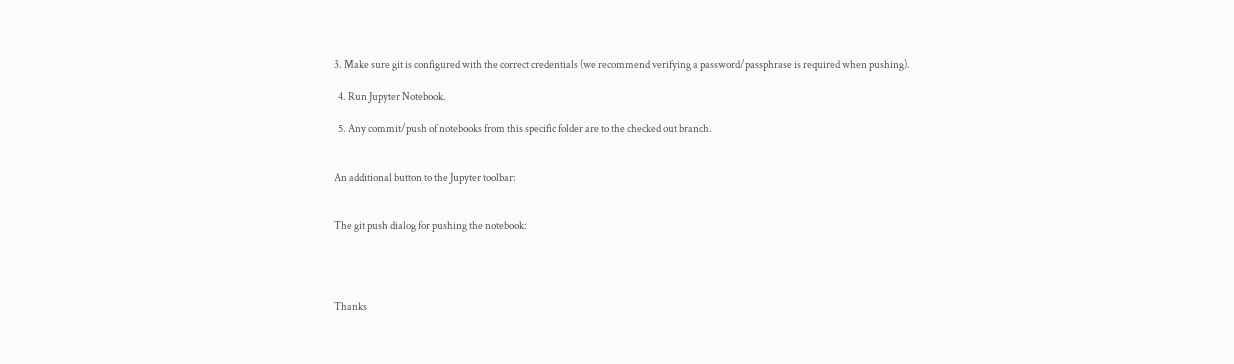3. Make sure git is configured with the correct credentials (we recommend verifying a password/passphrase is required when pushing).

  4. Run Jupyter Notebook.

  5. Any commit/push of notebooks from this specific folder are to the checked out branch.


An additional button to the Jupyter toolbar:


The git push dialog for pushing the notebook:




Thanks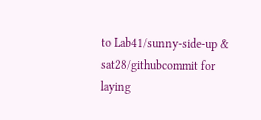to Lab41/sunny-side-up & sat28/githubcommit for laying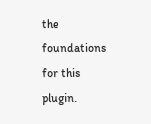the foundations for this plugin.